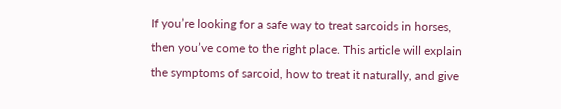If you’re looking for a safe way to treat sarcoids in horses, then you’ve come to the right place. This article will explain the symptoms of sarcoid, how to treat it naturally, and give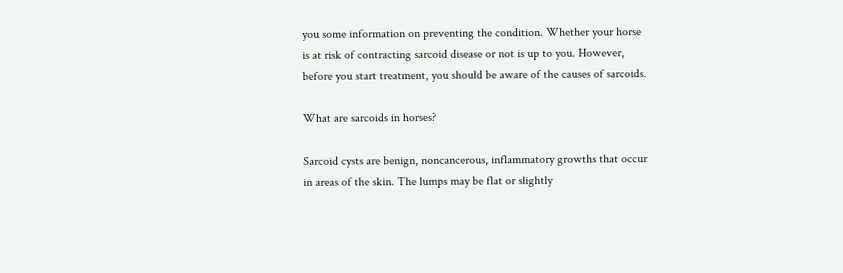you some information on preventing the condition. Whether your horse is at risk of contracting sarcoid disease or not is up to you. However, before you start treatment, you should be aware of the causes of sarcoids.

What are sarcoids in horses?

Sarcoid cysts are benign, noncancerous, inflammatory growths that occur in areas of the skin. The lumps may be flat or slightly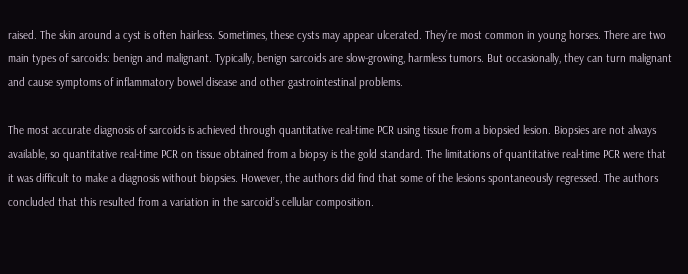raised. The skin around a cyst is often hairless. Sometimes, these cysts may appear ulcerated. They’re most common in young horses. There are two main types of sarcoids: benign and malignant. Typically, benign sarcoids are slow-growing, harmless tumors. But occasionally, they can turn malignant and cause symptoms of inflammatory bowel disease and other gastrointestinal problems.

The most accurate diagnosis of sarcoids is achieved through quantitative real-time PCR using tissue from a biopsied lesion. Biopsies are not always available, so quantitative real-time PCR on tissue obtained from a biopsy is the gold standard. The limitations of quantitative real-time PCR were that it was difficult to make a diagnosis without biopsies. However, the authors did find that some of the lesions spontaneously regressed. The authors concluded that this resulted from a variation in the sarcoid’s cellular composition.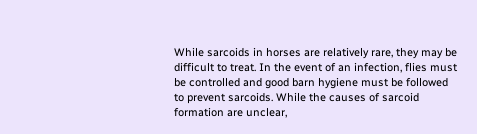While sarcoids in horses are relatively rare, they may be difficult to treat. In the event of an infection, flies must be controlled and good barn hygiene must be followed to prevent sarcoids. While the causes of sarcoid formation are unclear,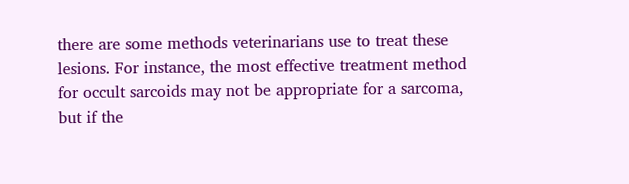there are some methods veterinarians use to treat these lesions. For instance, the most effective treatment method for occult sarcoids may not be appropriate for a sarcoma, but if the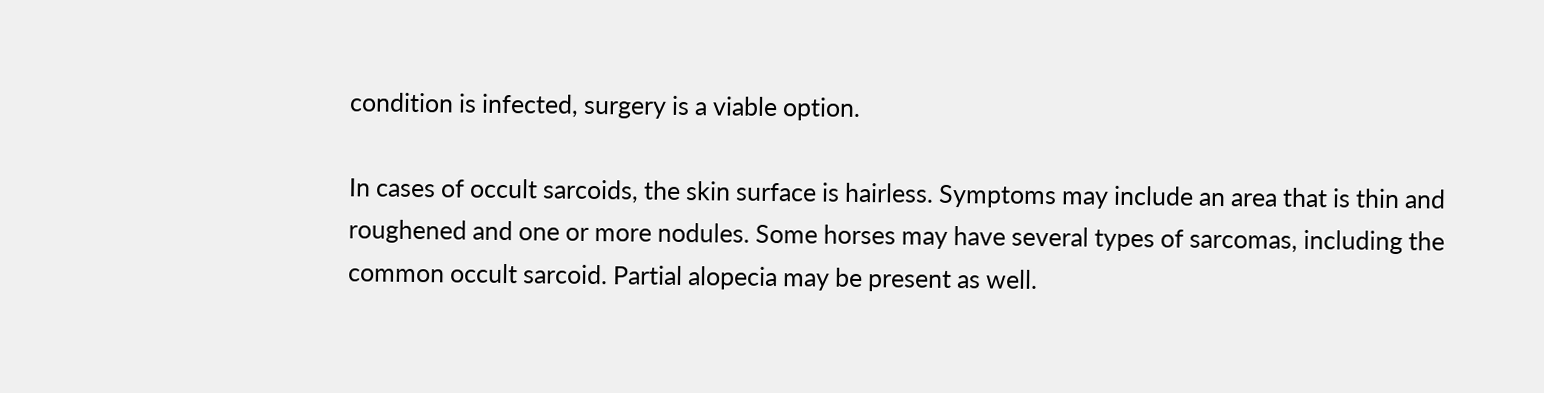condition is infected, surgery is a viable option.

In cases of occult sarcoids, the skin surface is hairless. Symptoms may include an area that is thin and roughened and one or more nodules. Some horses may have several types of sarcomas, including the common occult sarcoid. Partial alopecia may be present as well.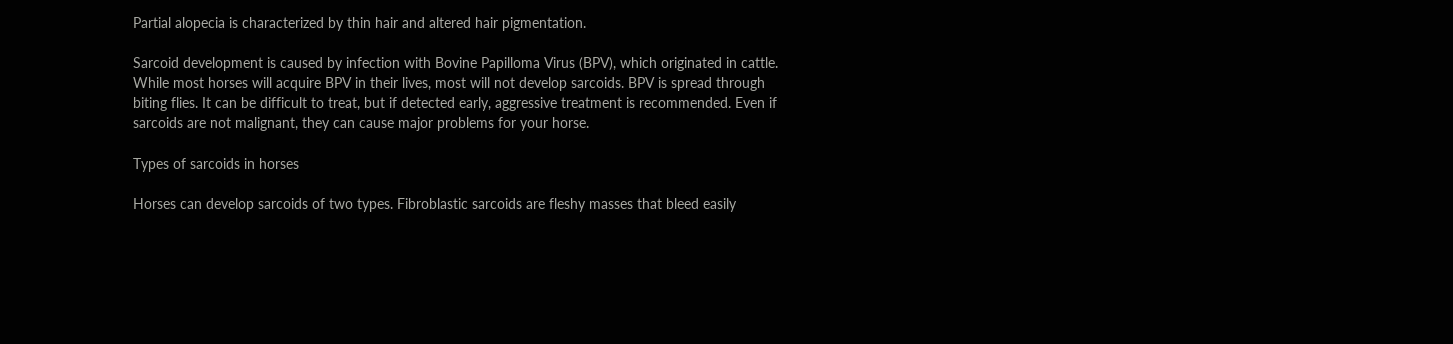Partial alopecia is characterized by thin hair and altered hair pigmentation.

Sarcoid development is caused by infection with Bovine Papilloma Virus (BPV), which originated in cattle. While most horses will acquire BPV in their lives, most will not develop sarcoids. BPV is spread through biting flies. It can be difficult to treat, but if detected early, aggressive treatment is recommended. Even if sarcoids are not malignant, they can cause major problems for your horse.

Types of sarcoids in horses

Horses can develop sarcoids of two types. Fibroblastic sarcoids are fleshy masses that bleed easily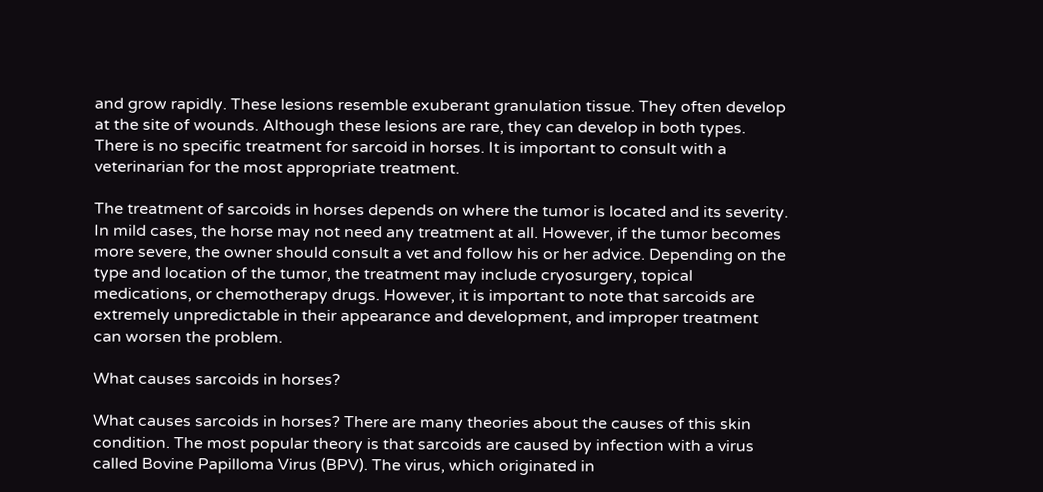and grow rapidly. These lesions resemble exuberant granulation tissue. They often develop at the site of wounds. Although these lesions are rare, they can develop in both types. There is no specific treatment for sarcoid in horses. It is important to consult with a veterinarian for the most appropriate treatment.

The treatment of sarcoids in horses depends on where the tumor is located and its severity. In mild cases, the horse may not need any treatment at all. However, if the tumor becomes more severe, the owner should consult a vet and follow his or her advice. Depending on the type and location of the tumor, the treatment may include cryosurgery, topical medications, or chemotherapy drugs. However, it is important to note that sarcoids are extremely unpredictable in their appearance and development, and improper treatment can worsen the problem.

What causes sarcoids in horses?

What causes sarcoids in horses? There are many theories about the causes of this skin condition. The most popular theory is that sarcoids are caused by infection with a virus called Bovine Papilloma Virus (BPV). The virus, which originated in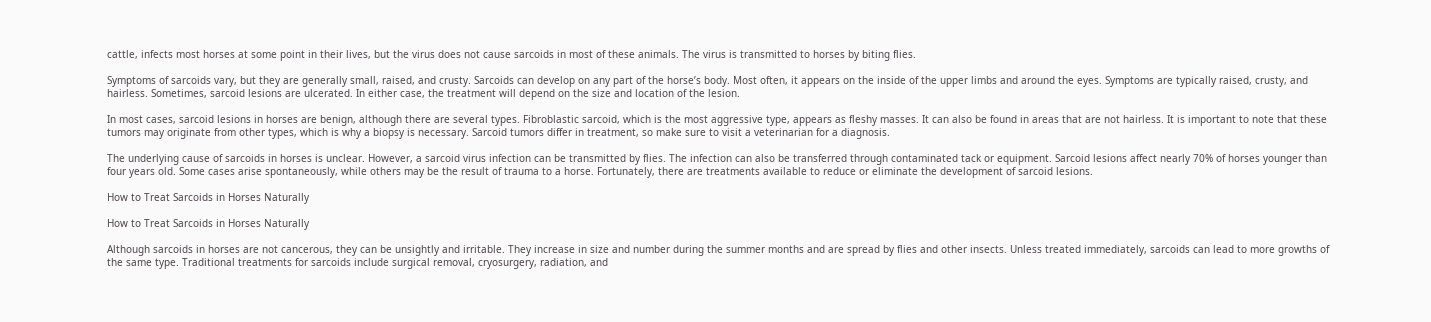cattle, infects most horses at some point in their lives, but the virus does not cause sarcoids in most of these animals. The virus is transmitted to horses by biting flies.

Symptoms of sarcoids vary, but they are generally small, raised, and crusty. Sarcoids can develop on any part of the horse’s body. Most often, it appears on the inside of the upper limbs and around the eyes. Symptoms are typically raised, crusty, and hairless. Sometimes, sarcoid lesions are ulcerated. In either case, the treatment will depend on the size and location of the lesion.

In most cases, sarcoid lesions in horses are benign, although there are several types. Fibroblastic sarcoid, which is the most aggressive type, appears as fleshy masses. It can also be found in areas that are not hairless. It is important to note that these tumors may originate from other types, which is why a biopsy is necessary. Sarcoid tumors differ in treatment, so make sure to visit a veterinarian for a diagnosis.

The underlying cause of sarcoids in horses is unclear. However, a sarcoid virus infection can be transmitted by flies. The infection can also be transferred through contaminated tack or equipment. Sarcoid lesions affect nearly 70% of horses younger than four years old. Some cases arise spontaneously, while others may be the result of trauma to a horse. Fortunately, there are treatments available to reduce or eliminate the development of sarcoid lesions.

How to Treat Sarcoids in Horses Naturally

How to Treat Sarcoids in Horses Naturally

Although sarcoids in horses are not cancerous, they can be unsightly and irritable. They increase in size and number during the summer months and are spread by flies and other insects. Unless treated immediately, sarcoids can lead to more growths of the same type. Traditional treatments for sarcoids include surgical removal, cryosurgery, radiation, and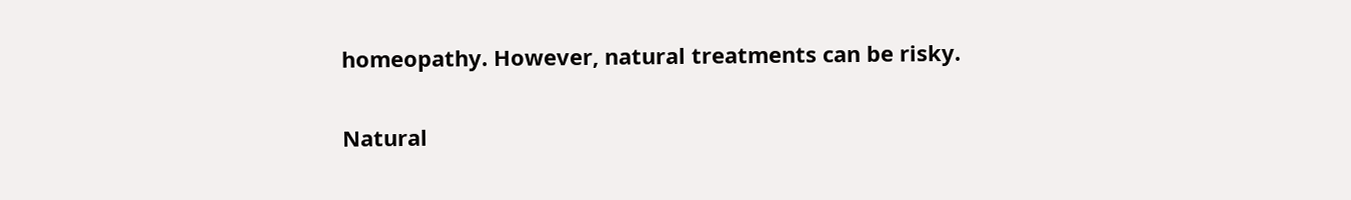homeopathy. However, natural treatments can be risky.

Natural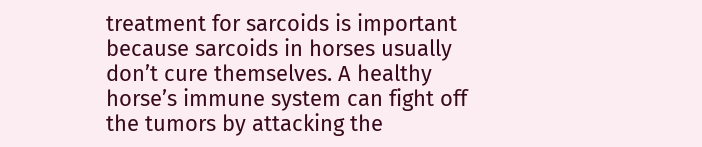treatment for sarcoids is important because sarcoids in horses usually don’t cure themselves. A healthy horse’s immune system can fight off the tumors by attacking the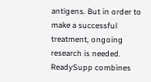antigens. But in order to make a successful treatment, ongoing research is needed. ReadySupp combines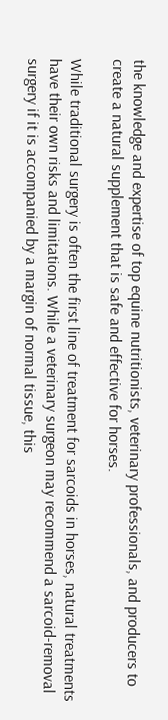the knowledge and expertise of top equine nutritionists, veterinary professionals, and producers to create a natural supplement that is safe and effective for horses.

While traditional surgery is often the first line of treatment for sarcoids in horses, natural treatments have their own risks and limitations. While a veterinary surgeon may recommend a sarcoid-removal surgery if it is accompanied by a margin of normal tissue, this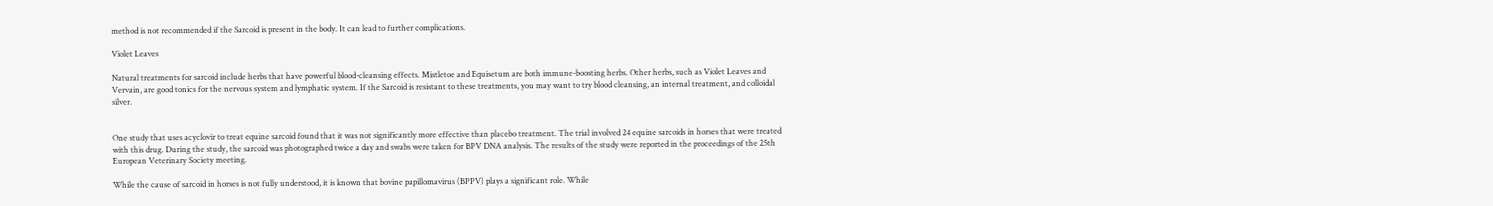method is not recommended if the Sarcoid is present in the body. It can lead to further complications.

Violet Leaves

Natural treatments for sarcoid include herbs that have powerful blood-cleansing effects. Mistletoe and Equisetum are both immune-boosting herbs. Other herbs, such as Violet Leaves and Vervain, are good tonics for the nervous system and lymphatic system. If the Sarcoid is resistant to these treatments, you may want to try blood cleansing, an internal treatment, and colloidal silver.


One study that uses acyclovir to treat equine sarcoid found that it was not significantly more effective than placebo treatment. The trial involved 24 equine sarcoids in horses that were treated with this drug. During the study, the sarcoid was photographed twice a day and swabs were taken for BPV DNA analysis. The results of the study were reported in the proceedings of the 25th European Veterinary Society meeting.

While the cause of sarcoid in horses is not fully understood, it is known that bovine papillomavirus (BPPV) plays a significant role. While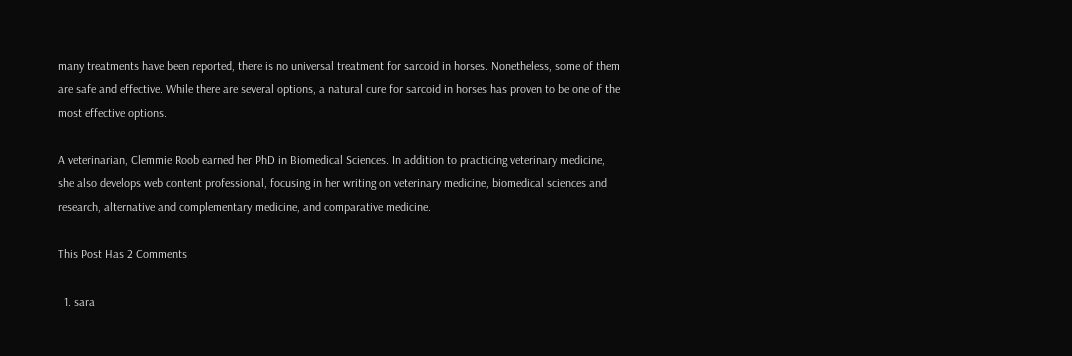many treatments have been reported, there is no universal treatment for sarcoid in horses. Nonetheless, some of them are safe and effective. While there are several options, a natural cure for sarcoid in horses has proven to be one of the most effective options.

A veterinarian, Clemmie Roob earned her PhD in Biomedical Sciences. In addition to practicing veterinary medicine, she also develops web content professional, focusing in her writing on veterinary medicine, biomedical sciences and research, alternative and complementary medicine, and comparative medicine.

This Post Has 2 Comments

  1. sara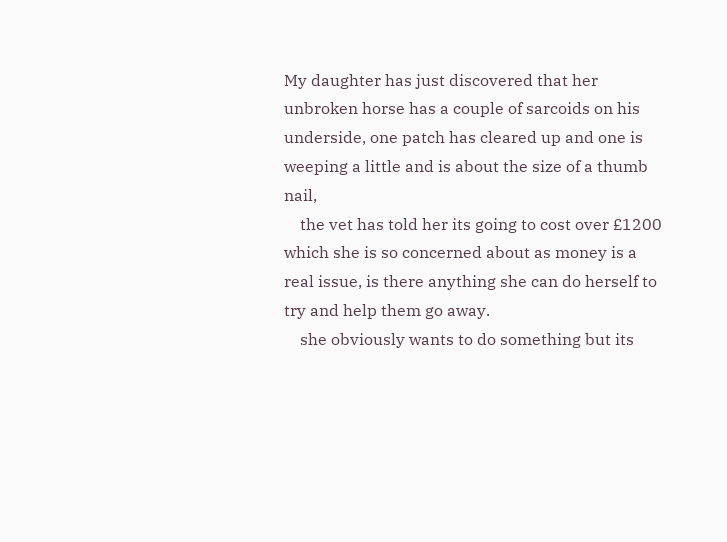My daughter has just discovered that her unbroken horse has a couple of sarcoids on his underside, one patch has cleared up and one is weeping a little and is about the size of a thumb nail,
    the vet has told her its going to cost over £1200 which she is so concerned about as money is a real issue, is there anything she can do herself to try and help them go away.
    she obviously wants to do something but its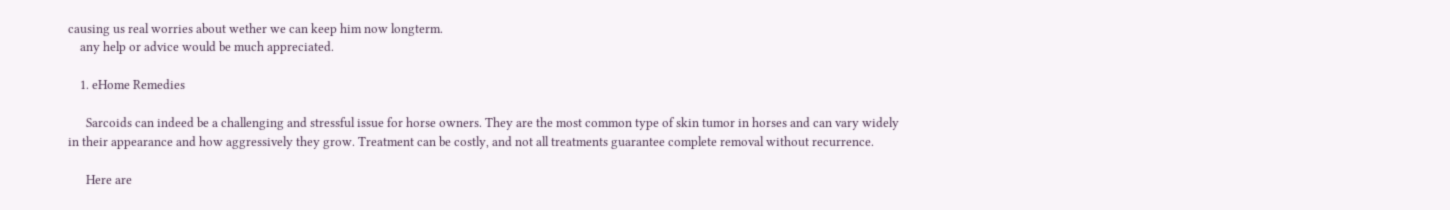causing us real worries about wether we can keep him now longterm.
    any help or advice would be much appreciated.

    1. eHome Remedies

      Sarcoids can indeed be a challenging and stressful issue for horse owners. They are the most common type of skin tumor in horses and can vary widely in their appearance and how aggressively they grow. Treatment can be costly, and not all treatments guarantee complete removal without recurrence.

      Here are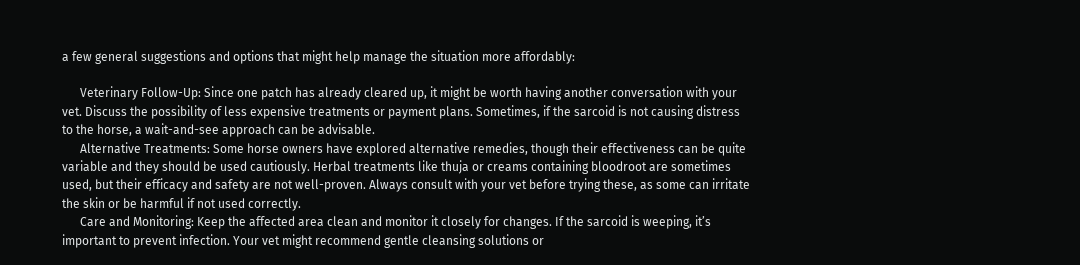a few general suggestions and options that might help manage the situation more affordably:

      Veterinary Follow-Up: Since one patch has already cleared up, it might be worth having another conversation with your vet. Discuss the possibility of less expensive treatments or payment plans. Sometimes, if the sarcoid is not causing distress to the horse, a wait-and-see approach can be advisable.
      Alternative Treatments: Some horse owners have explored alternative remedies, though their effectiveness can be quite variable and they should be used cautiously. Herbal treatments like thuja or creams containing bloodroot are sometimes used, but their efficacy and safety are not well-proven. Always consult with your vet before trying these, as some can irritate the skin or be harmful if not used correctly.
      Care and Monitoring: Keep the affected area clean and monitor it closely for changes. If the sarcoid is weeping, it’s important to prevent infection. Your vet might recommend gentle cleansing solutions or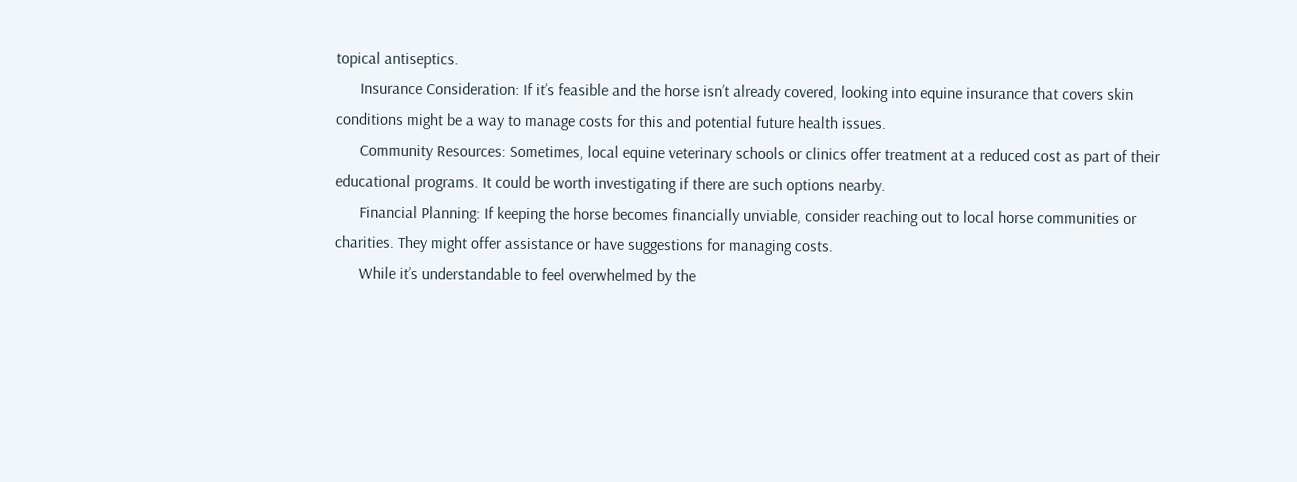topical antiseptics.
      Insurance Consideration: If it’s feasible and the horse isn’t already covered, looking into equine insurance that covers skin conditions might be a way to manage costs for this and potential future health issues.
      Community Resources: Sometimes, local equine veterinary schools or clinics offer treatment at a reduced cost as part of their educational programs. It could be worth investigating if there are such options nearby.
      Financial Planning: If keeping the horse becomes financially unviable, consider reaching out to local horse communities or charities. They might offer assistance or have suggestions for managing costs.
      While it’s understandable to feel overwhelmed by the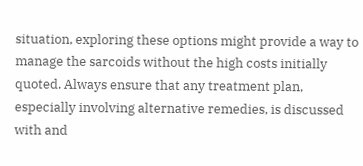situation, exploring these options might provide a way to manage the sarcoids without the high costs initially quoted. Always ensure that any treatment plan, especially involving alternative remedies, is discussed with and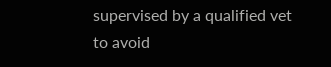supervised by a qualified vet to avoid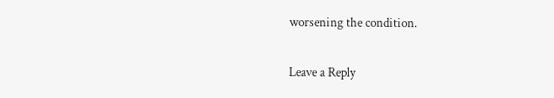worsening the condition.

Leave a Reply